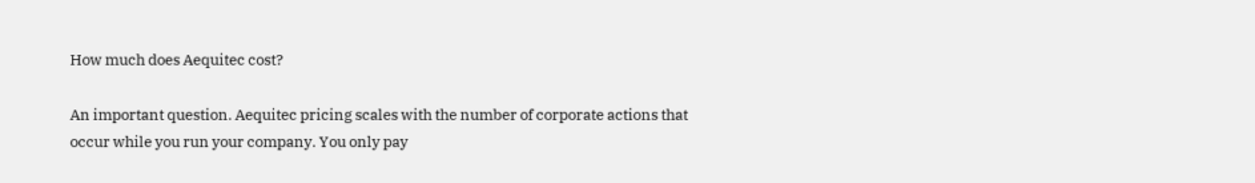How much does Aequitec cost?

An important question. Aequitec pricing scales with the number of corporate actions that occur while you run your company. You only pay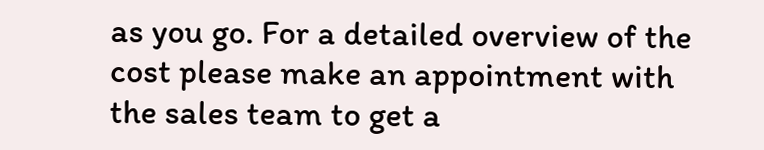as you go. For a detailed overview of the cost please make an appointment with the sales team to get a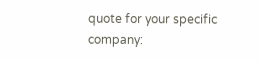quote for your specific company: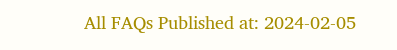All FAQs Published at: 2024-02-05